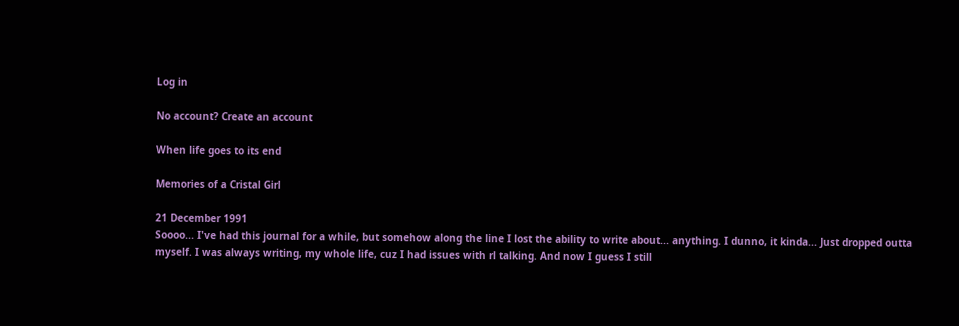Log in

No account? Create an account

When life goes to its end

Memories of a Cristal Girl

21 December 1991
Soooo... I've had this journal for a while, but somehow along the line I lost the ability to write about... anything. I dunno, it kinda... Just dropped outta myself. I was always writing, my whole life, cuz I had issues with rl talking. And now I guess I still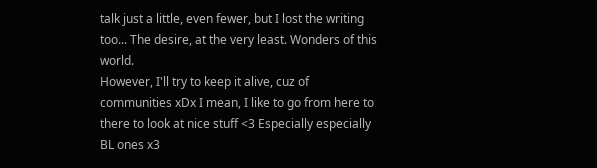talk just a little, even fewer, but I lost the writing too... The desire, at the very least. Wonders of this world.
However, I'll try to keep it alive, cuz of communities xDx I mean, I like to go from here to there to look at nice stuff <3 Especially especially BL ones x3